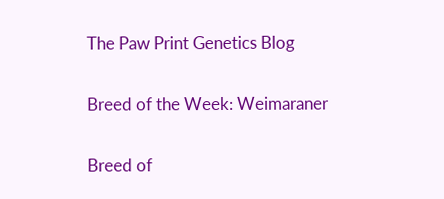The Paw Print Genetics Blog

Breed of the Week: Weimaraner

Breed of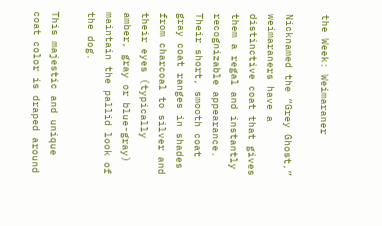the Week: Weimaraner

Nicknamed the “Grey Ghost,” weimaraners have a distinctive coat that gives them a regal and instantly recognizable appearance. Their short, smooth coat gray coat ranges in shades from charcoal to silver and their eyes (typically amber, gray or blue-gray) maintain the pallid look of the dog.

This majestic and unique coat color is draped around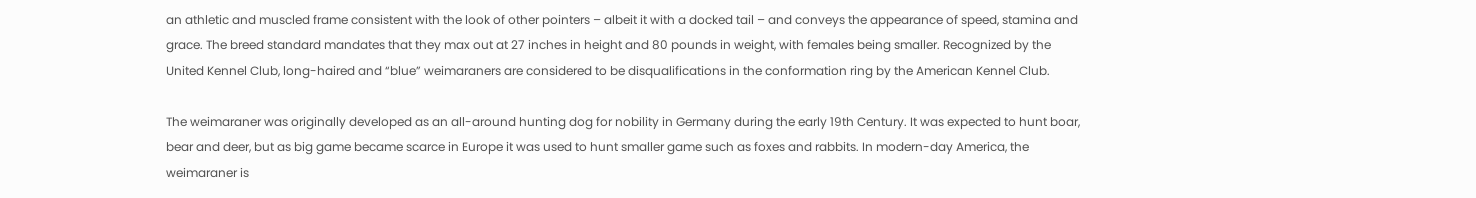an athletic and muscled frame consistent with the look of other pointers – albeit it with a docked tail – and conveys the appearance of speed, stamina and grace. The breed standard mandates that they max out at 27 inches in height and 80 pounds in weight, with females being smaller. Recognized by the United Kennel Club, long-haired and “blue” weimaraners are considered to be disqualifications in the conformation ring by the American Kennel Club.

The weimaraner was originally developed as an all-around hunting dog for nobility in Germany during the early 19th Century. It was expected to hunt boar, bear and deer, but as big game became scarce in Europe it was used to hunt smaller game such as foxes and rabbits. In modern-day America, the weimaraner is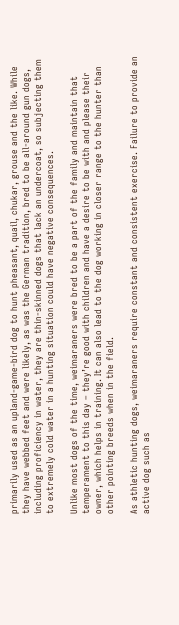primarily used as an upland-game-bird dog to hunt pheasant, quail, chukar, grouse and the like. While they have webbed feet and were likely, as was the German tradition, bred to be all-around gun dogs, including proficiency in water, they are thin-skinned dogs that lack an undercoat, so subjecting them to extremely cold water in a hunting situation could have negative consequences.

Unlike most dogs of the time, weimaraners were bred to be a part of the family and maintain that temperament to this day – they’re good with children and have a desire to be with and please their owner, which helps in training. It can also lead to the dog working in closer range to the hunter than other pointing breeds when in the field.

As athletic hunting dogs, weimaraners require constant and consistent exercise. Failure to provide an active dog such as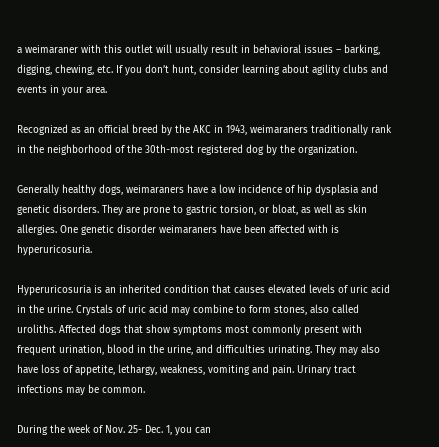a weimaraner with this outlet will usually result in behavioral issues – barking, digging, chewing, etc. If you don’t hunt, consider learning about agility clubs and events in your area.

Recognized as an official breed by the AKC in 1943, weimaraners traditionally rank in the neighborhood of the 30th-most registered dog by the organization.

Generally healthy dogs, weimaraners have a low incidence of hip dysplasia and genetic disorders. They are prone to gastric torsion, or bloat, as well as skin allergies. One genetic disorder weimaraners have been affected with is hyperuricosuria.

Hyperuricosuria is an inherited condition that causes elevated levels of uric acid in the urine. Crystals of uric acid may combine to form stones, also called uroliths. Affected dogs that show symptoms most commonly present with frequent urination, blood in the urine, and difficulties urinating. They may also have loss of appetite, lethargy, weakness, vomiting and pain. Urinary tract infections may be common.

During the week of Nov. 25- Dec. 1, you can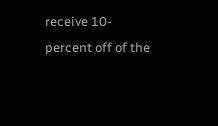receive 10-percent off of the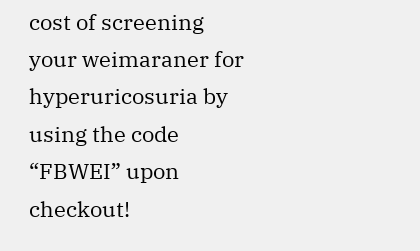cost of screening your weimaraner for hyperuricosuria by using the code “FBWEI” upon checkout!